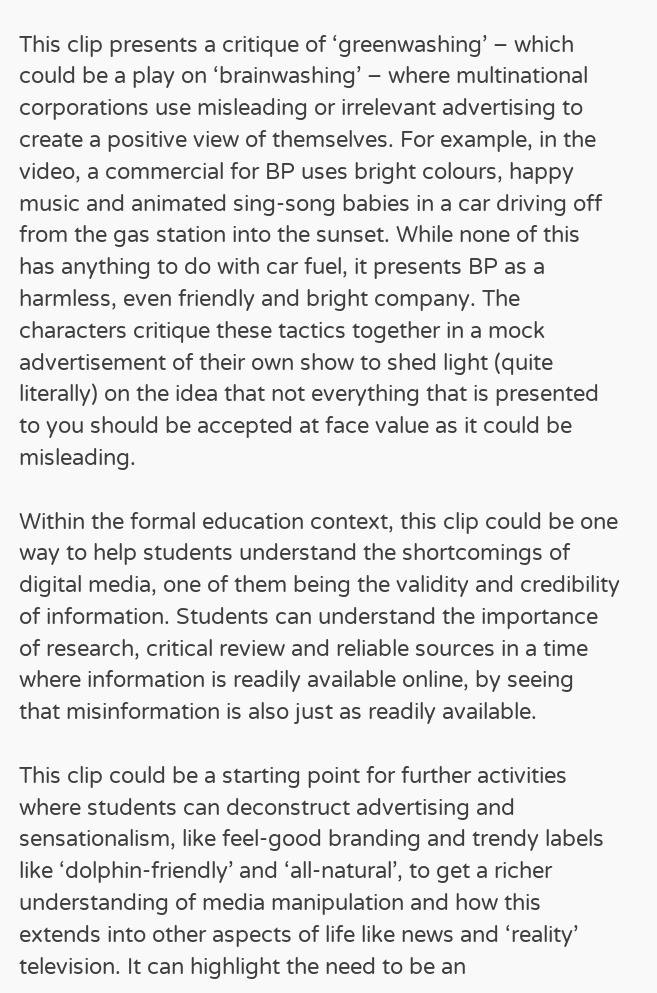This clip presents a critique of ‘greenwashing’ – which could be a play on ‘brainwashing’ – where multinational corporations use misleading or irrelevant advertising to create a positive view of themselves. For example, in the video, a commercial for BP uses bright colours, happy music and animated sing-song babies in a car driving off from the gas station into the sunset. While none of this has anything to do with car fuel, it presents BP as a harmless, even friendly and bright company. The characters critique these tactics together in a mock advertisement of their own show to shed light (quite literally) on the idea that not everything that is presented to you should be accepted at face value as it could be misleading.

Within the formal education context, this clip could be one way to help students understand the shortcomings of digital media, one of them being the validity and credibility of information. Students can understand the importance of research, critical review and reliable sources in a time where information is readily available online, by seeing that misinformation is also just as readily available.

This clip could be a starting point for further activities where students can deconstruct advertising and sensationalism, like feel-good branding and trendy labels like ‘dolphin-friendly’ and ‘all-natural’, to get a richer understanding of media manipulation and how this extends into other aspects of life like news and ‘reality’ television. It can highlight the need to be an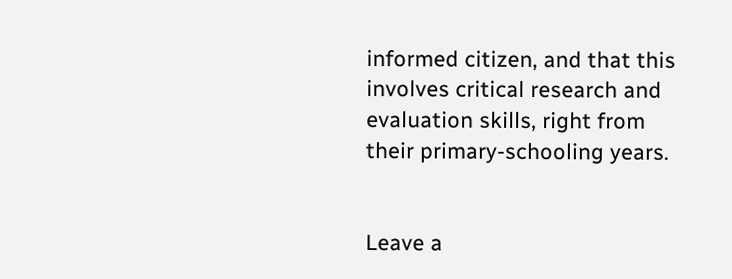informed citizen, and that this involves critical research and evaluation skills, right from their primary-schooling years.


Leave a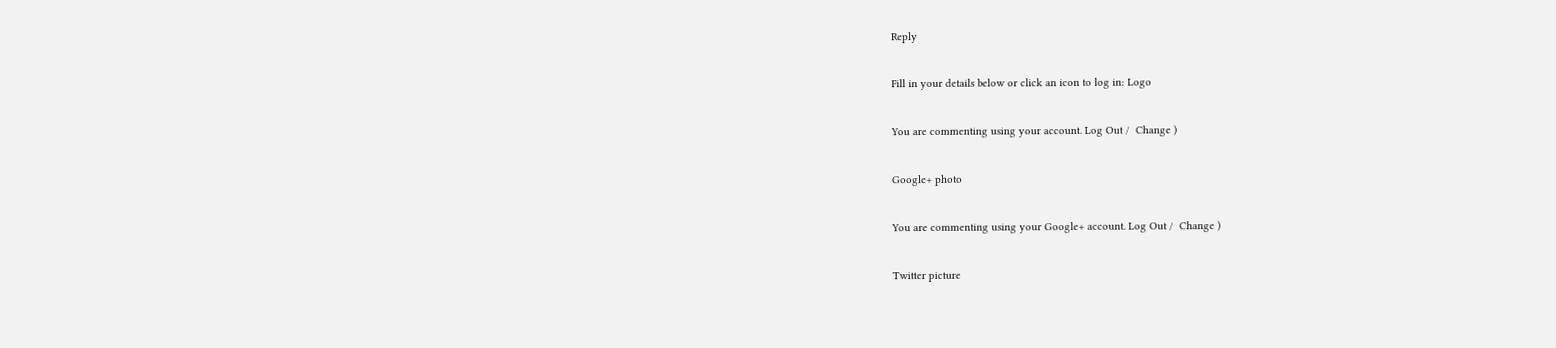Reply

Fill in your details below or click an icon to log in: Logo

You are commenting using your account. Log Out /  Change )

Google+ photo

You are commenting using your Google+ account. Log Out /  Change )

Twitter picture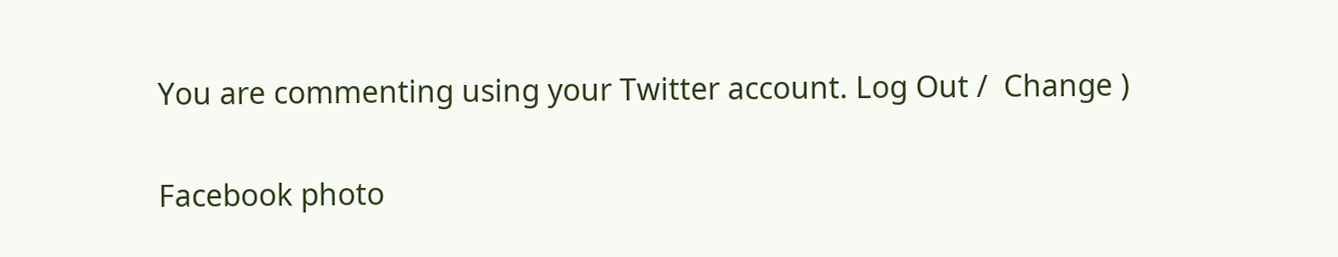You are commenting using your Twitter account. Log Out /  Change )

Facebook photo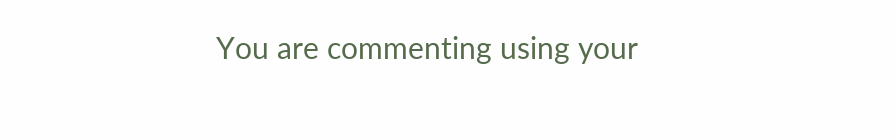You are commenting using your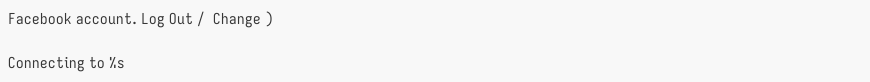Facebook account. Log Out /  Change )

Connecting to %s